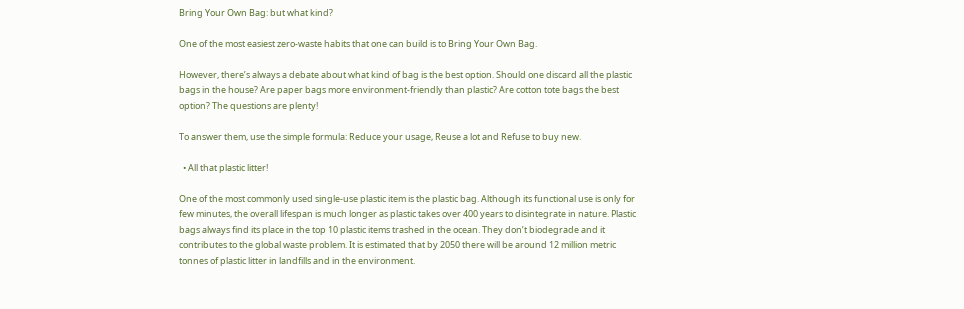Bring Your Own Bag: but what kind?

One of the most easiest zero-waste habits that one can build is to Bring Your Own Bag.

However, there’s always a debate about what kind of bag is the best option. Should one discard all the plastic bags in the house? Are paper bags more environment-friendly than plastic? Are cotton tote bags the best option? The questions are plenty!

To answer them, use the simple formula: Reduce your usage, Reuse a lot and Refuse to buy new.

  • All that plastic litter!

One of the most commonly used single-use plastic item is the plastic bag. Although its functional use is only for few minutes, the overall lifespan is much longer as plastic takes over 400 years to disintegrate in nature. Plastic bags always find its place in the top 10 plastic items trashed in the ocean. They don’t biodegrade and it contributes to the global waste problem. It is estimated that by 2050 there will be around 12 million metric tonnes of plastic litter in landfills and in the environment.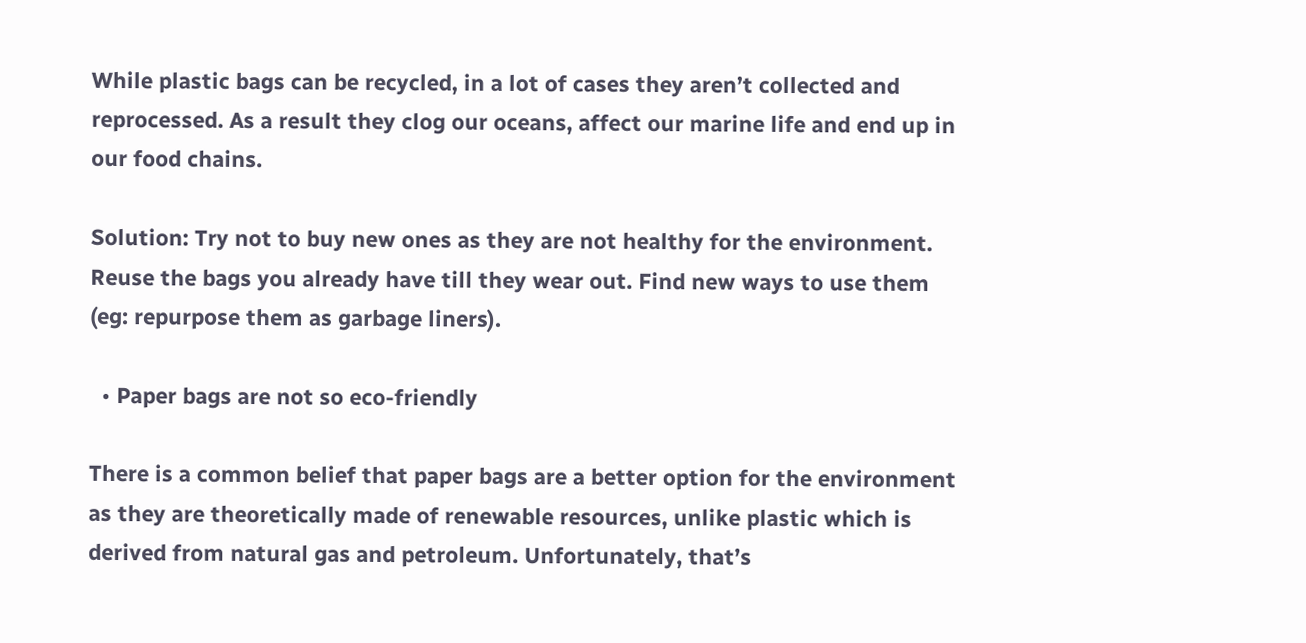While plastic bags can be recycled, in a lot of cases they aren’t collected and reprocessed. As a result they clog our oceans, affect our marine life and end up in our food chains.

Solution: Try not to buy new ones as they are not healthy for the environment. Reuse the bags you already have till they wear out. Find new ways to use them (eg: repurpose them as garbage liners).

  • Paper bags are not so eco-friendly

There is a common belief that paper bags are a better option for the environment as they are theoretically made of renewable resources, unlike plastic which is derived from natural gas and petroleum. Unfortunately, that’s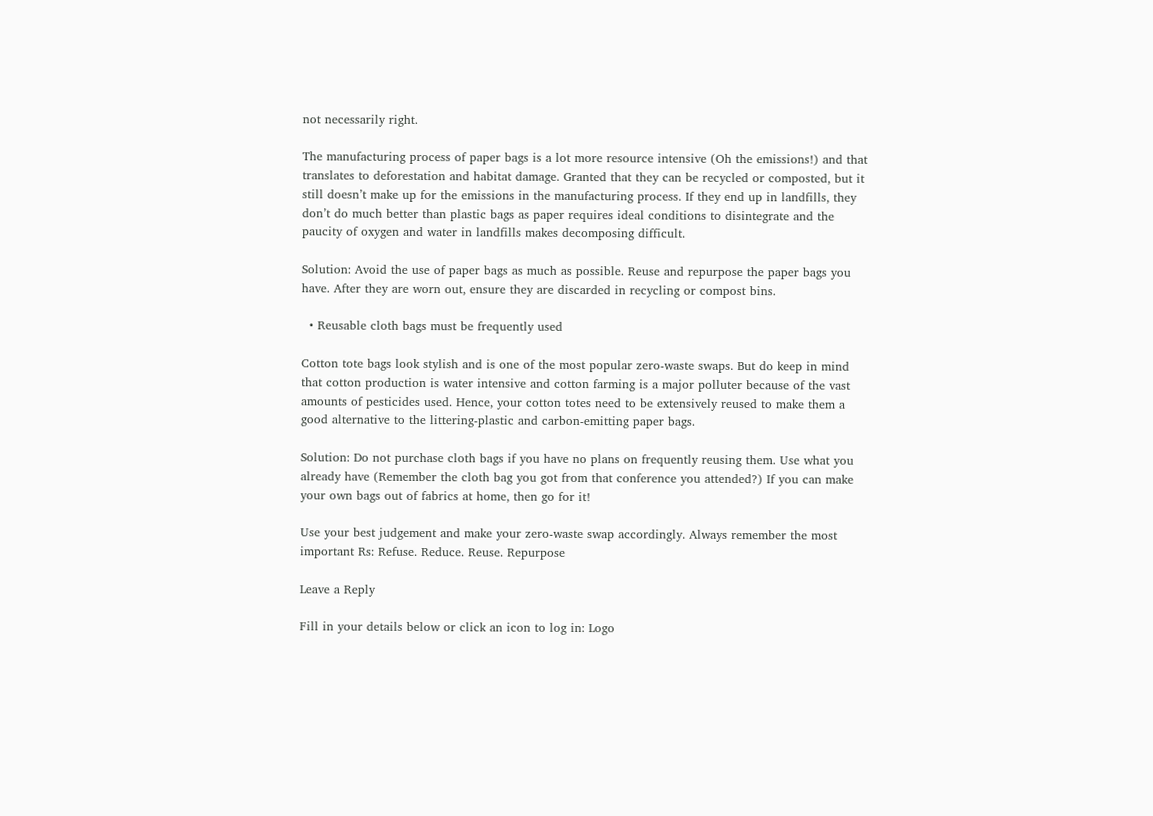not necessarily right.

The manufacturing process of paper bags is a lot more resource intensive (Oh the emissions!) and that translates to deforestation and habitat damage. Granted that they can be recycled or composted, but it still doesn’t make up for the emissions in the manufacturing process. If they end up in landfills, they don’t do much better than plastic bags as paper requires ideal conditions to disintegrate and the paucity of oxygen and water in landfills makes decomposing difficult.

Solution: Avoid the use of paper bags as much as possible. Reuse and repurpose the paper bags you have. After they are worn out, ensure they are discarded in recycling or compost bins.

  • Reusable cloth bags must be frequently used

Cotton tote bags look stylish and is one of the most popular zero-waste swaps. But do keep in mind that cotton production is water intensive and cotton farming is a major polluter because of the vast amounts of pesticides used. Hence, your cotton totes need to be extensively reused to make them a good alternative to the littering-plastic and carbon-emitting paper bags.

Solution: Do not purchase cloth bags if you have no plans on frequently reusing them. Use what you already have (Remember the cloth bag you got from that conference you attended?) If you can make your own bags out of fabrics at home, then go for it!

Use your best judgement and make your zero-waste swap accordingly. Always remember the most important Rs: Refuse. Reduce. Reuse. Repurpose

Leave a Reply

Fill in your details below or click an icon to log in: Logo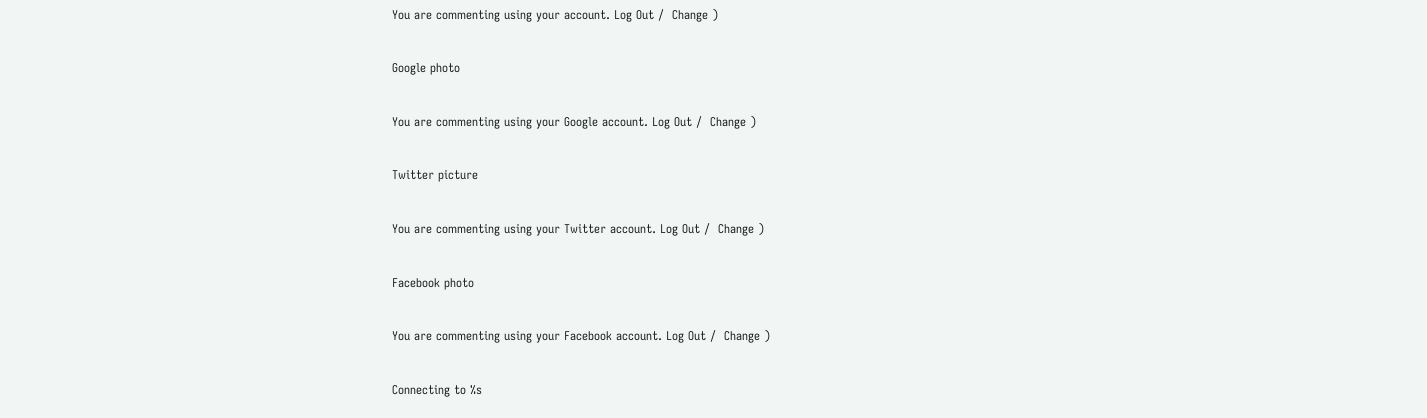You are commenting using your account. Log Out /  Change )

Google photo

You are commenting using your Google account. Log Out /  Change )

Twitter picture

You are commenting using your Twitter account. Log Out /  Change )

Facebook photo

You are commenting using your Facebook account. Log Out /  Change )

Connecting to %s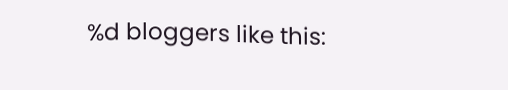%d bloggers like this: